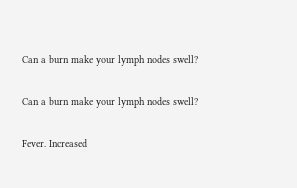Can a burn make your lymph nodes swell?

Can a burn make your lymph nodes swell?

Fever. Increased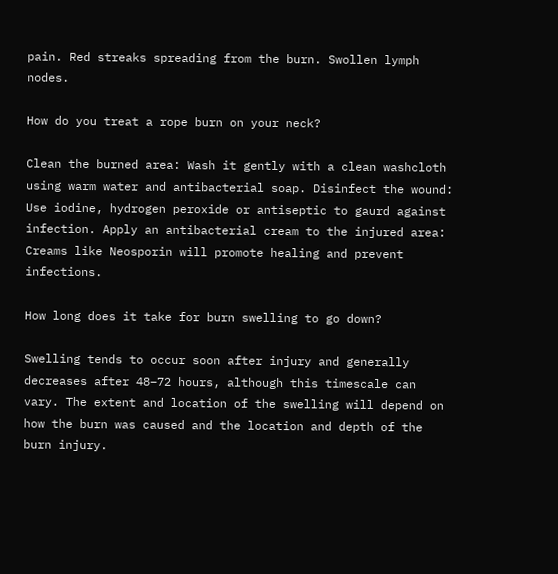pain. Red streaks spreading from the burn. Swollen lymph nodes.

How do you treat a rope burn on your neck?

Clean the burned area: Wash it gently with a clean washcloth using warm water and antibacterial soap. Disinfect the wound: Use iodine, hydrogen peroxide or antiseptic to gaurd against infection. Apply an antibacterial cream to the injured area: Creams like Neosporin will promote healing and prevent infections.

How long does it take for burn swelling to go down?

Swelling tends to occur soon after injury and generally decreases after 48–72 hours, although this timescale can vary. The extent and location of the swelling will depend on how the burn was caused and the location and depth of the burn injury.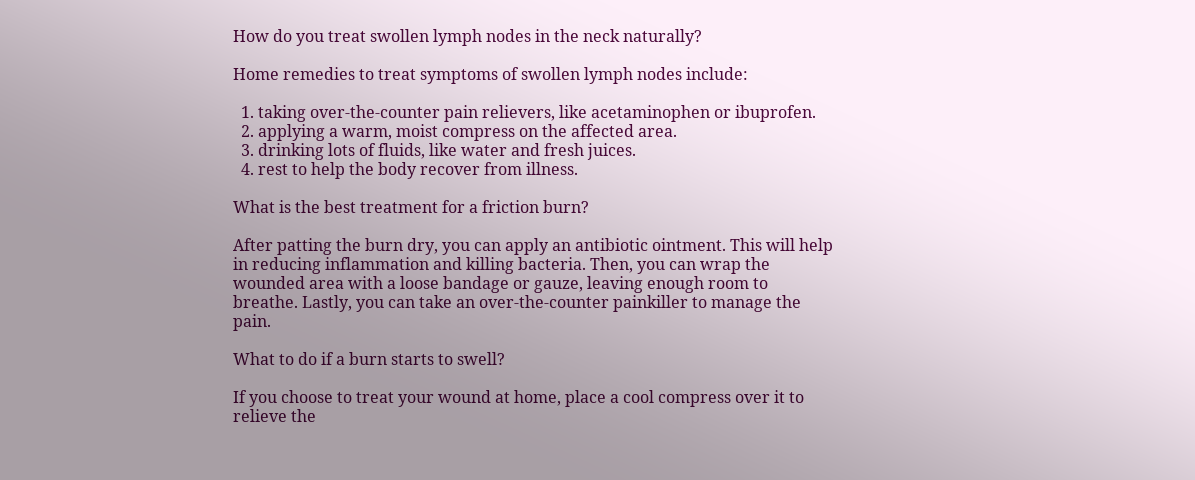How do you treat swollen lymph nodes in the neck naturally?

Home remedies to treat symptoms of swollen lymph nodes include:

  1. taking over-the-counter pain relievers, like acetaminophen or ibuprofen.
  2. applying a warm, moist compress on the affected area.
  3. drinking lots of fluids, like water and fresh juices.
  4. rest to help the body recover from illness.

What is the best treatment for a friction burn?

After patting the burn dry, you can apply an antibiotic ointment. This will help in reducing inflammation and killing bacteria. Then, you can wrap the wounded area with a loose bandage or gauze, leaving enough room to breathe. Lastly, you can take an over-the-counter painkiller to manage the pain.

What to do if a burn starts to swell?

If you choose to treat your wound at home, place a cool compress over it to relieve the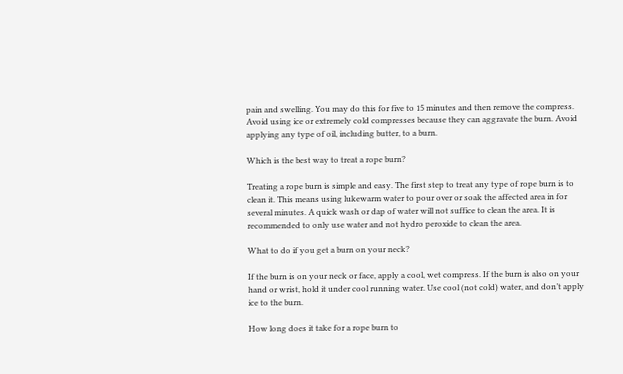pain and swelling. You may do this for five to 15 minutes and then remove the compress. Avoid using ice or extremely cold compresses because they can aggravate the burn. Avoid applying any type of oil, including butter, to a burn.

Which is the best way to treat a rope burn?

Treating a rope burn is simple and easy. The first step to treat any type of rope burn is to clean it. This means using lukewarm water to pour over or soak the affected area in for several minutes. A quick wash or dap of water will not suffice to clean the area. It is recommended to only use water and not hydro peroxide to clean the area.

What to do if you get a burn on your neck?

If the burn is on your neck or face, apply a cool, wet compress. If the burn is also on your hand or wrist, hold it under cool running water. Use cool (not cold) water, and don’t apply ice to the burn.

How long does it take for a rope burn to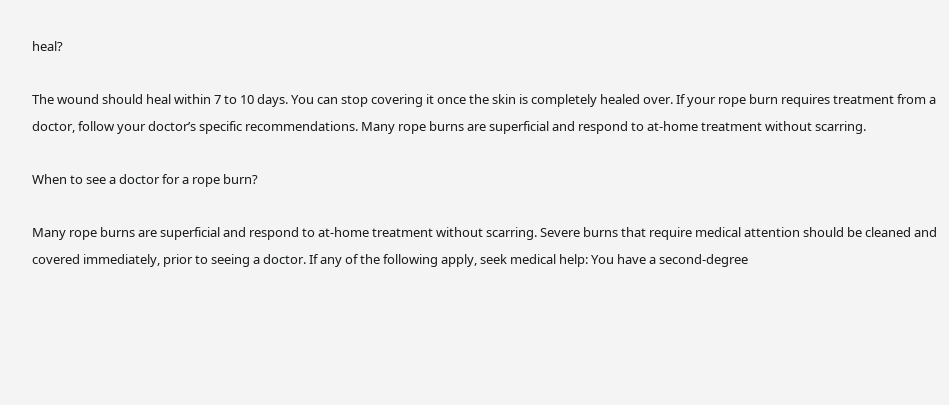heal?

The wound should heal within 7 to 10 days. You can stop covering it once the skin is completely healed over. If your rope burn requires treatment from a doctor, follow your doctor’s specific recommendations. Many rope burns are superficial and respond to at-home treatment without scarring.

When to see a doctor for a rope burn?

Many rope burns are superficial and respond to at-home treatment without scarring. Severe burns that require medical attention should be cleaned and covered immediately, prior to seeing a doctor. If any of the following apply, seek medical help: You have a second-degree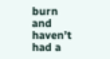burn and haven’t had a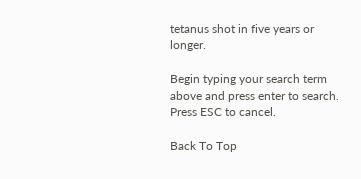tetanus shot in five years or longer.

Begin typing your search term above and press enter to search. Press ESC to cancel.

Back To Top